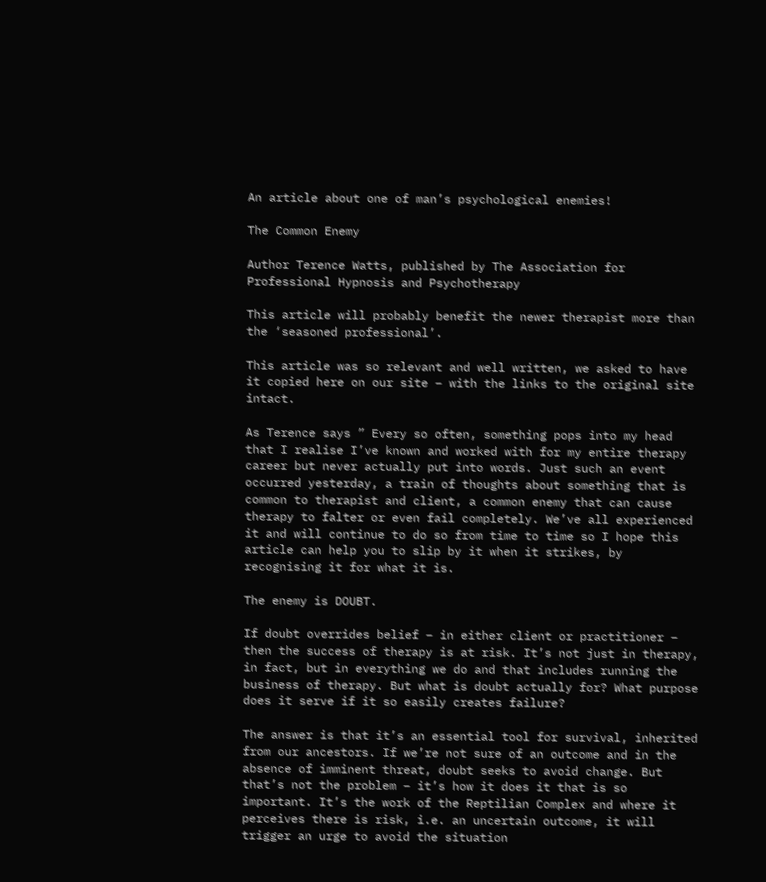An article about one of man’s psychological enemies!

The Common Enemy

Author Terence Watts, published by The Association for Professional Hypnosis and Psychotherapy

This article will probably benefit the newer therapist more than the ‘seasoned professional’.

This article was so relevant and well written, we asked to have it copied here on our site – with the links to the original site intact.

As Terence says ” Every so often, something pops into my head that I realise I’ve known and worked with for my entire therapy career but never actually put into words. Just such an event occurred yesterday, a train of thoughts about something that is common to therapist and client, a common enemy that can cause therapy to falter or even fail completely. We’ve all experienced it and will continue to do so from time to time so I hope this article can help you to slip by it when it strikes, by recognising it for what it is.

The enemy is DOUBT.

If doubt overrides belief – in either client or practitioner – then the success of therapy is at risk. It’s not just in therapy, in fact, but in everything we do and that includes running the business of therapy. But what is doubt actually for? What purpose does it serve if it so easily creates failure?

The answer is that it’s an essential tool for survival, inherited from our ancestors. If we’re not sure of an outcome and in the absence of imminent threat, doubt seeks to avoid change. But that’s not the problem – it’s how it does it that is so important. It’s the work of the Reptilian Complex and where it perceives there is risk, i.e. an uncertain outcome, it will trigger an urge to avoid the situation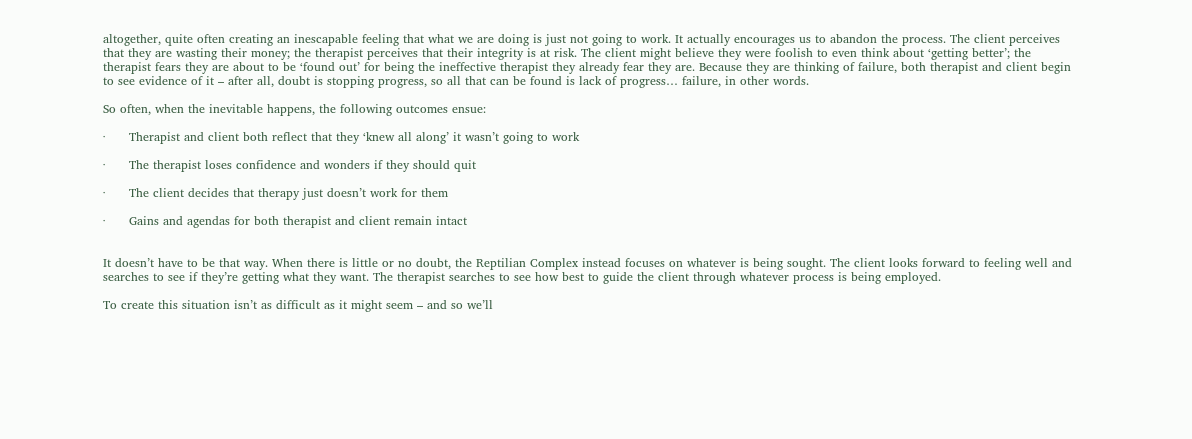altogether, quite often creating an inescapable feeling that what we are doing is just not going to work. It actually encourages us to abandon the process. The client perceives that they are wasting their money; the therapist perceives that their integrity is at risk. The client might believe they were foolish to even think about ‘getting better’; the therapist fears they are about to be ‘found out’ for being the ineffective therapist they already fear they are. Because they are thinking of failure, both therapist and client begin to see evidence of it – after all, doubt is stopping progress, so all that can be found is lack of progress… failure, in other words.

So often, when the inevitable happens, the following outcomes ensue:

·      Therapist and client both reflect that they ‘knew all along’ it wasn’t going to work

·      The therapist loses confidence and wonders if they should quit

·      The client decides that therapy just doesn’t work for them

·      Gains and agendas for both therapist and client remain intact


It doesn’t have to be that way. When there is little or no doubt, the Reptilian Complex instead focuses on whatever is being sought. The client looks forward to feeling well and searches to see if they’re getting what they want. The therapist searches to see how best to guide the client through whatever process is being employed.

To create this situation isn’t as difficult as it might seem – and so we’ll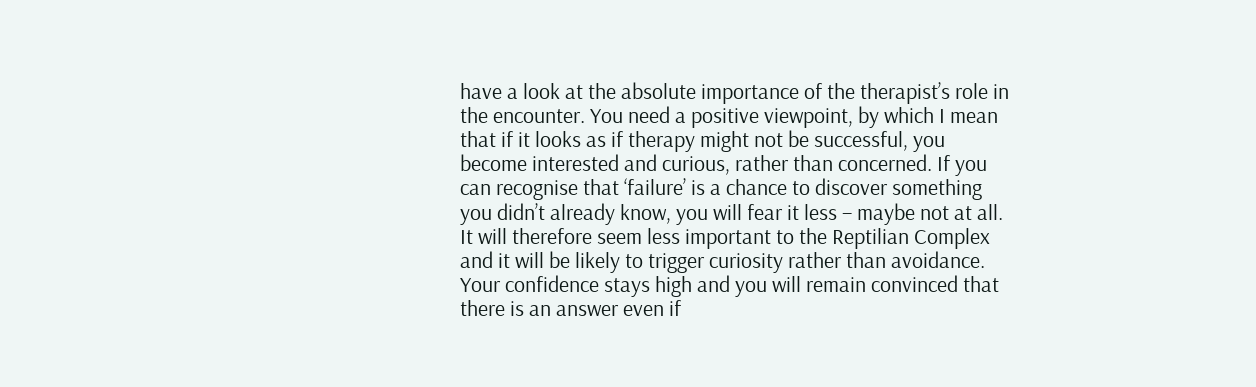have a look at the absolute importance of the therapist’s role in the encounter. You need a positive viewpoint, by which I mean that if it looks as if therapy might not be successful, you become interested and curious, rather than concerned. If you can recognise that ‘failure’ is a chance to discover something you didn’t already know, you will fear it less – maybe not at all. It will therefore seem less important to the Reptilian Complex and it will be likely to trigger curiosity rather than avoidance. Your confidence stays high and you will remain convinced that there is an answer even if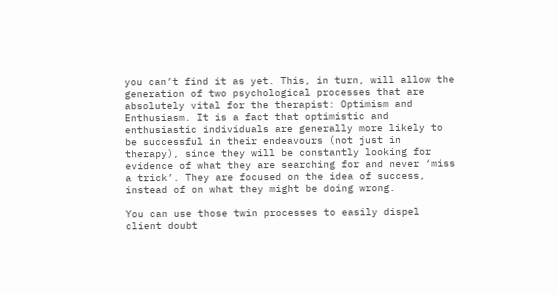you can’t find it as yet. This, in turn, will allow the generation of two psychological processes that are absolutely vital for the therapist: Optimism and Enthusiasm. It is a fact that optimistic and enthusiastic individuals are generally more likely to be successful in their endeavours (not just in therapy), since they will be constantly looking for evidence of what they are searching for and never ‘miss a trick’. They are focused on the idea of success, instead of on what they might be doing wrong.

You can use those twin processes to easily dispel client doubt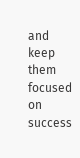and keep them focused on success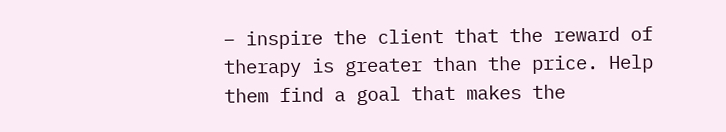– inspire the client that the reward of therapy is greater than the price. Help them find a goal that makes the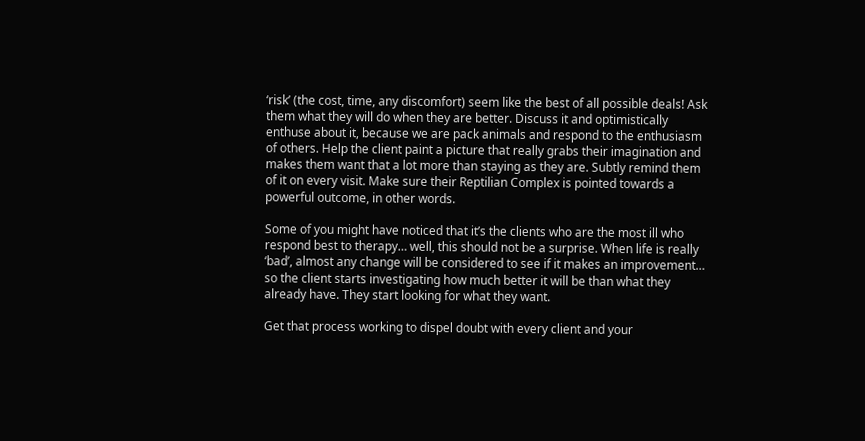‘risk’ (the cost, time, any discomfort) seem like the best of all possible deals! Ask them what they will do when they are better. Discuss it and optimistically enthuse about it, because we are pack animals and respond to the enthusiasm of others. Help the client paint a picture that really grabs their imagination and makes them want that a lot more than staying as they are. Subtly remind them of it on every visit. Make sure their Reptilian Complex is pointed towards a powerful outcome, in other words.

Some of you might have noticed that it’s the clients who are the most ill who respond best to therapy… well, this should not be a surprise. When life is really ‘bad’, almost any change will be considered to see if it makes an improvement… so the client starts investigating how much better it will be than what they already have. They start looking for what they want.

Get that process working to dispel doubt with every client and your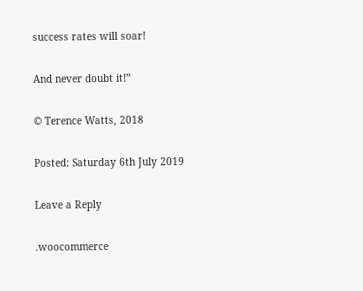success rates will soar!

And never doubt it!”

© Terence Watts, 2018

Posted: Saturday 6th July 2019

Leave a Reply

.woocommerce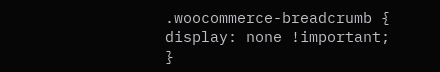.woocommerce-breadcrumb { display: none !important; }